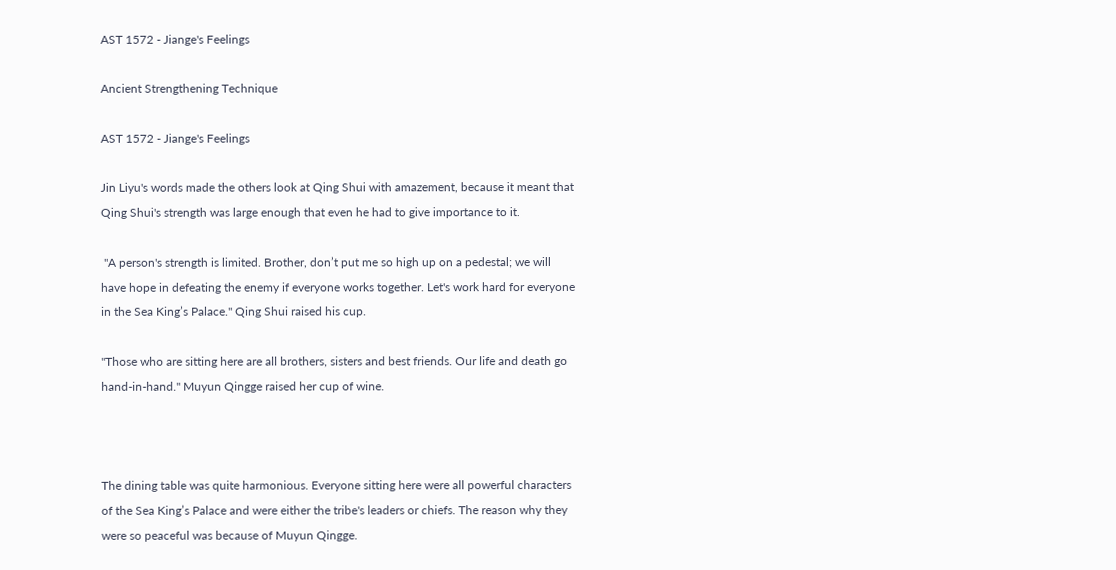AST 1572 - Jiange's Feelings

Ancient Strengthening Technique

AST 1572 - Jiange's Feelings

Jin Liyu's words made the others look at Qing Shui with amazement, because it meant that Qing Shui's strength was large enough that even he had to give importance to it.

 "A person's strength is limited. Brother, don’t put me so high up on a pedestal; we will have hope in defeating the enemy if everyone works together. Let's work hard for everyone in the Sea King’s Palace." Qing Shui raised his cup.

"Those who are sitting here are all brothers, sisters and best friends. Our life and death go hand-in-hand." Muyun Qingge raised her cup of wine.



The dining table was quite harmonious. Everyone sitting here were all powerful characters of the Sea King’s Palace and were either the tribe's leaders or chiefs. The reason why they were so peaceful was because of Muyun Qingge.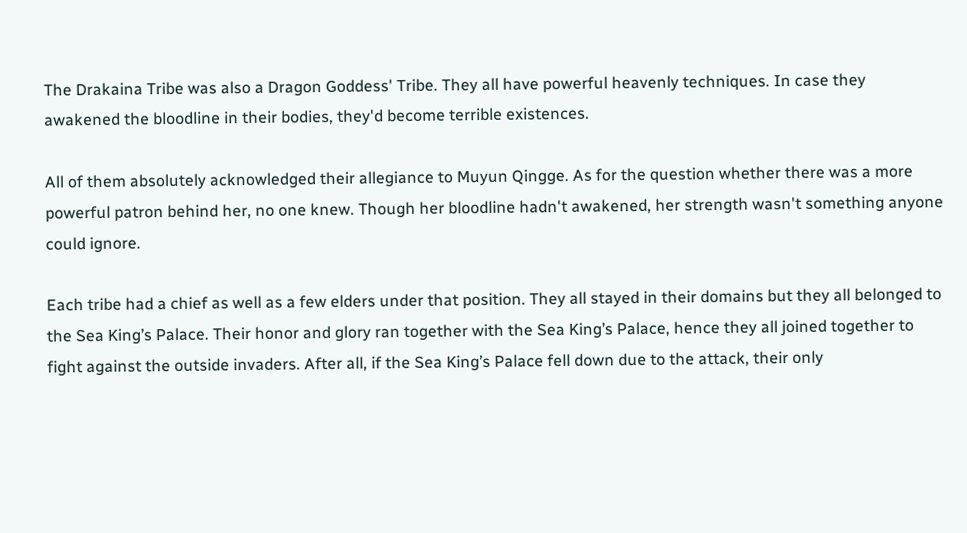The Drakaina Tribe was also a Dragon Goddess' Tribe. They all have powerful heavenly techniques. In case they awakened the bloodline in their bodies, they'd become terrible existences.

All of them absolutely acknowledged their allegiance to Muyun Qingge. As for the question whether there was a more powerful patron behind her, no one knew. Though her bloodline hadn't awakened, her strength wasn't something anyone could ignore.

Each tribe had a chief as well as a few elders under that position. They all stayed in their domains but they all belonged to the Sea King’s Palace. Their honor and glory ran together with the Sea King’s Palace, hence they all joined together to fight against the outside invaders. After all, if the Sea King’s Palace fell down due to the attack, their only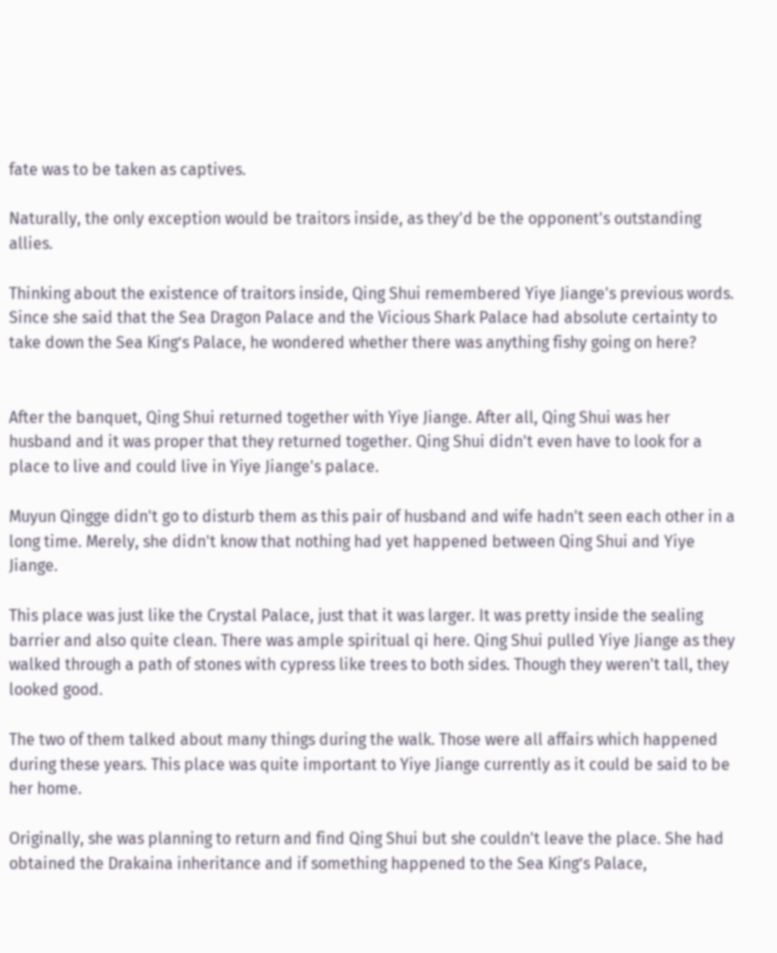fate was to be taken as captives.

Naturally, the only exception would be traitors inside, as they'd be the opponent's outstanding allies.

Thinking about the existence of traitors inside, Qing Shui remembered Yiye Jiange's previous words. Since she said that the Sea Dragon Palace and the Vicious Shark Palace had absolute certainty to take down the Sea King’s Palace, he wondered whether there was anything fishy going on here?


After the banquet, Qing Shui returned together with Yiye Jiange. After all, Qing Shui was her husband and it was proper that they returned together. Qing Shui didn't even have to look for a place to live and could live in Yiye Jiange's palace.

Muyun Qingge didn't go to disturb them as this pair of husband and wife hadn't seen each other in a long time. Merely, she didn't know that nothing had yet happened between Qing Shui and Yiye Jiange.

This place was just like the Crystal Palace, just that it was larger. It was pretty inside the sealing barrier and also quite clean. There was ample spiritual qi here. Qing Shui pulled Yiye Jiange as they walked through a path of stones with cypress like trees to both sides. Though they weren't tall, they looked good.

The two of them talked about many things during the walk. Those were all affairs which happened during these years. This place was quite important to Yiye Jiange currently as it could be said to be her home.

Originally, she was planning to return and find Qing Shui but she couldn't leave the place. She had obtained the Drakaina inheritance and if something happened to the Sea King’s Palace,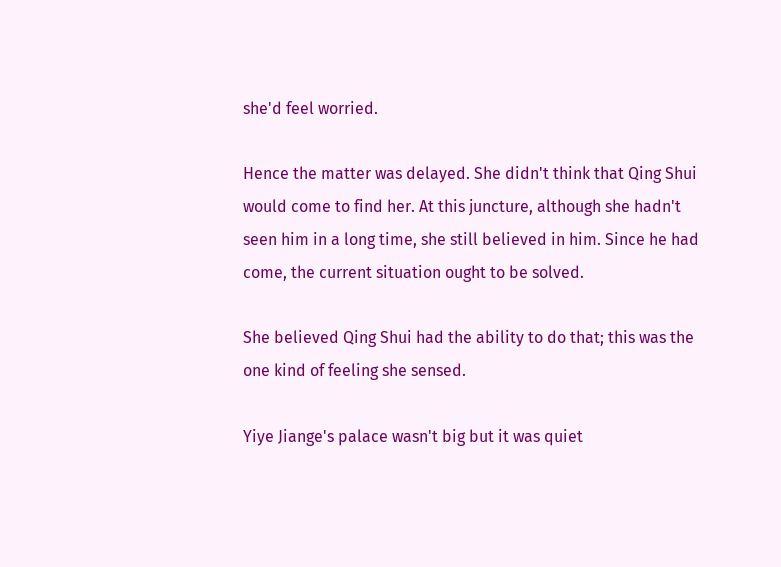she'd feel worried.

Hence the matter was delayed. She didn't think that Qing Shui would come to find her. At this juncture, although she hadn't seen him in a long time, she still believed in him. Since he had come, the current situation ought to be solved.

She believed Qing Shui had the ability to do that; this was the one kind of feeling she sensed.

Yiye Jiange's palace wasn't big but it was quiet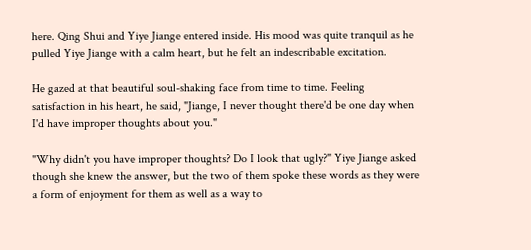here. Qing Shui and Yiye Jiange entered inside. His mood was quite tranquil as he pulled Yiye Jiange with a calm heart, but he felt an indescribable excitation.

He gazed at that beautiful soul-shaking face from time to time. Feeling satisfaction in his heart, he said, "Jiange, I never thought there'd be one day when I'd have improper thoughts about you."

"Why didn't you have improper thoughts? Do I look that ugly?" Yiye Jiange asked though she knew the answer, but the two of them spoke these words as they were a form of enjoyment for them as well as a way to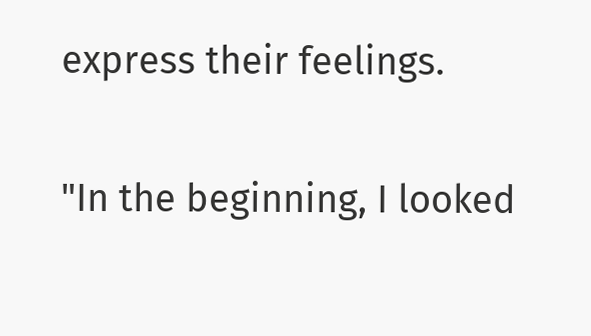express their feelings.

"In the beginning, I looked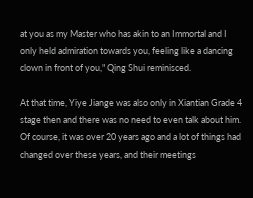at you as my Master who has akin to an Immortal and I only held admiration towards you, feeling like a dancing clown in front of you," Qing Shui reminisced.

At that time, Yiye Jiange was also only in Xiantian Grade 4 stage then and there was no need to even talk about him. Of course, it was over 20 years ago and a lot of things had changed over these years, and their meetings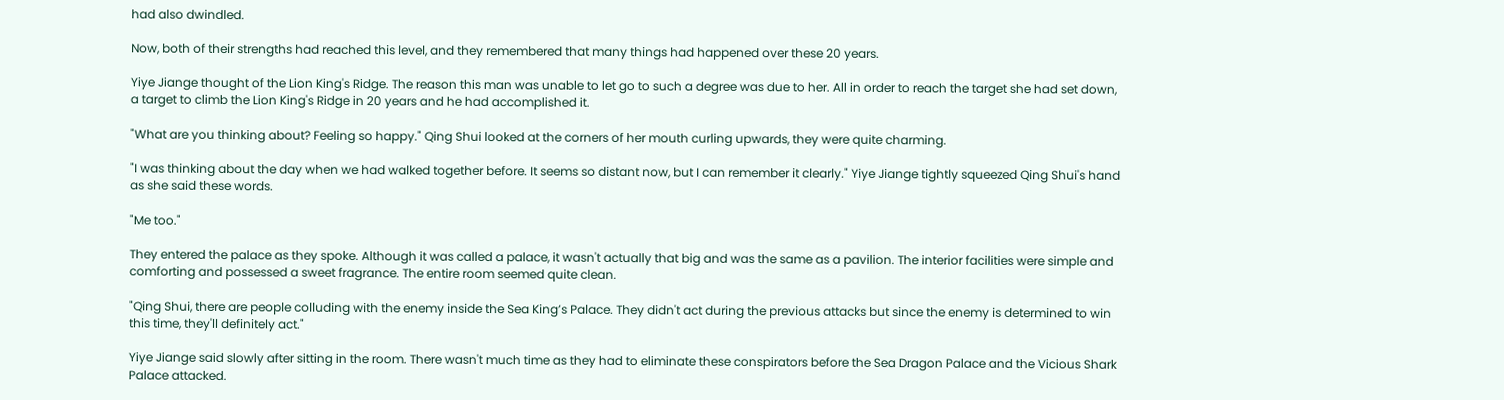had also dwindled.

Now, both of their strengths had reached this level, and they remembered that many things had happened over these 20 years.

Yiye Jiange thought of the Lion King's Ridge. The reason this man was unable to let go to such a degree was due to her. All in order to reach the target she had set down, a target to climb the Lion King's Ridge in 20 years and he had accomplished it.

"What are you thinking about? Feeling so happy." Qing Shui looked at the corners of her mouth curling upwards, they were quite charming.

"I was thinking about the day when we had walked together before. It seems so distant now, but I can remember it clearly." Yiye Jiange tightly squeezed Qing Shui's hand as she said these words.

"Me too."

They entered the palace as they spoke. Although it was called a palace, it wasn't actually that big and was the same as a pavilion. The interior facilities were simple and comforting and possessed a sweet fragrance. The entire room seemed quite clean.

"Qing Shui, there are people colluding with the enemy inside the Sea King’s Palace. They didn't act during the previous attacks but since the enemy is determined to win this time, they'll definitely act."

Yiye Jiange said slowly after sitting in the room. There wasn't much time as they had to eliminate these conspirators before the Sea Dragon Palace and the Vicious Shark Palace attacked.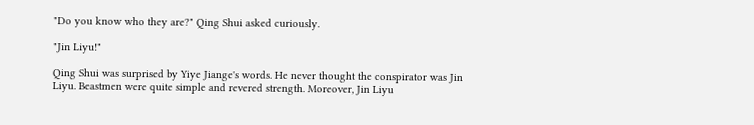"Do you know who they are?" Qing Shui asked curiously.

"Jin Liyu!"

Qing Shui was surprised by Yiye Jiange's words. He never thought the conspirator was Jin Liyu. Beastmen were quite simple and revered strength. Moreover, Jin Liyu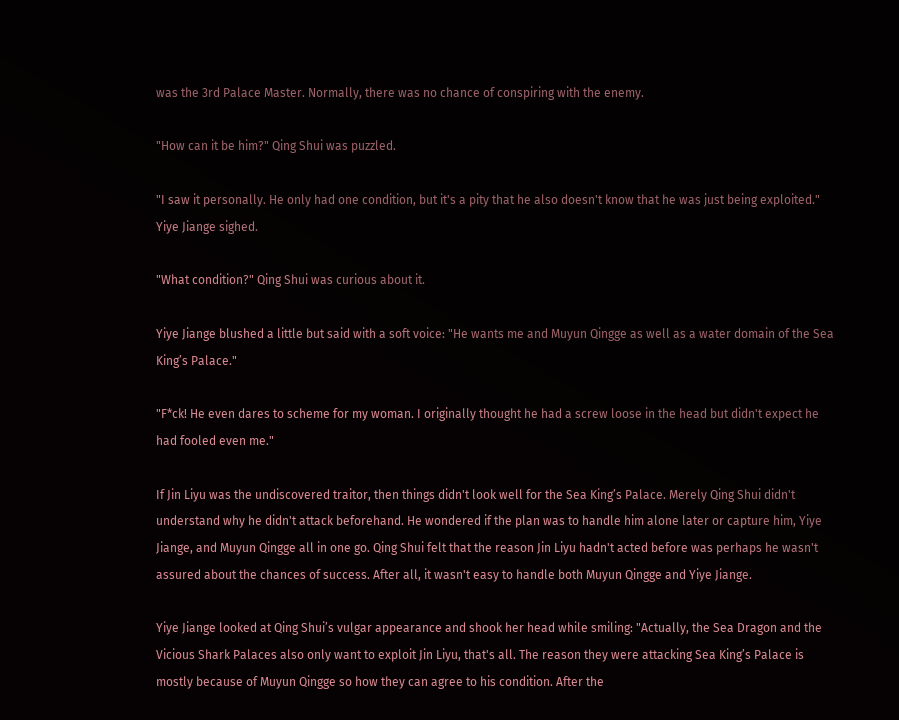was the 3rd Palace Master. Normally, there was no chance of conspiring with the enemy.

"How can it be him?" Qing Shui was puzzled.

"I saw it personally. He only had one condition, but it's a pity that he also doesn't know that he was just being exploited." Yiye Jiange sighed.

"What condition?" Qing Shui was curious about it.

Yiye Jiange blushed a little but said with a soft voice: "He wants me and Muyun Qingge as well as a water domain of the Sea King’s Palace."

"F*ck! He even dares to scheme for my woman. I originally thought he had a screw loose in the head but didn't expect he had fooled even me."

If Jin Liyu was the undiscovered traitor, then things didn't look well for the Sea King’s Palace. Merely Qing Shui didn't understand why he didn't attack beforehand. He wondered if the plan was to handle him alone later or capture him, Yiye Jiange, and Muyun Qingge all in one go. Qing Shui felt that the reason Jin Liyu hadn't acted before was perhaps he wasn't assured about the chances of success. After all, it wasn't easy to handle both Muyun Qingge and Yiye Jiange.

Yiye Jiange looked at Qing Shui’s vulgar appearance and shook her head while smiling: "Actually, the Sea Dragon and the Vicious Shark Palaces also only want to exploit Jin Liyu, that's all. The reason they were attacking Sea King’s Palace is mostly because of Muyun Qingge so how they can agree to his condition. After the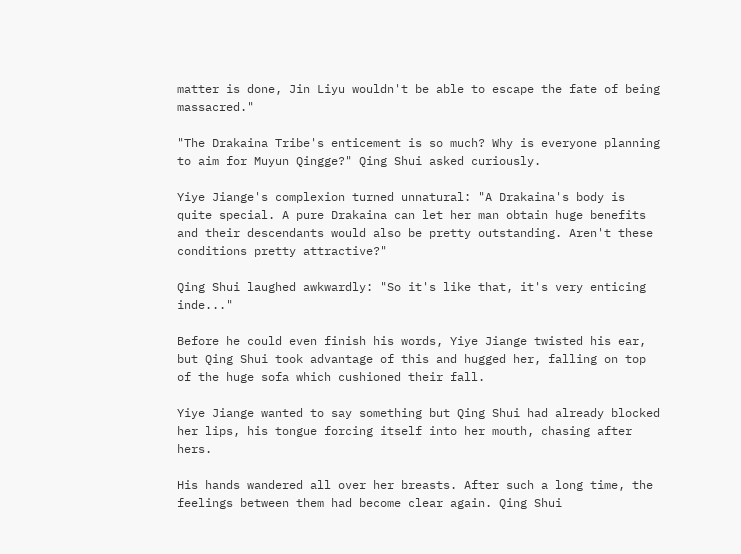matter is done, Jin Liyu wouldn't be able to escape the fate of being massacred."

"The Drakaina Tribe's enticement is so much? Why is everyone planning to aim for Muyun Qingge?" Qing Shui asked curiously.

Yiye Jiange's complexion turned unnatural: "A Drakaina's body is quite special. A pure Drakaina can let her man obtain huge benefits and their descendants would also be pretty outstanding. Aren't these conditions pretty attractive?"

Qing Shui laughed awkwardly: "So it's like that, it's very enticing inde..."

Before he could even finish his words, Yiye Jiange twisted his ear, but Qing Shui took advantage of this and hugged her, falling on top of the huge sofa which cushioned their fall.

Yiye Jiange wanted to say something but Qing Shui had already blocked her lips, his tongue forcing itself into her mouth, chasing after hers.

His hands wandered all over her breasts. After such a long time, the feelings between them had become clear again. Qing Shui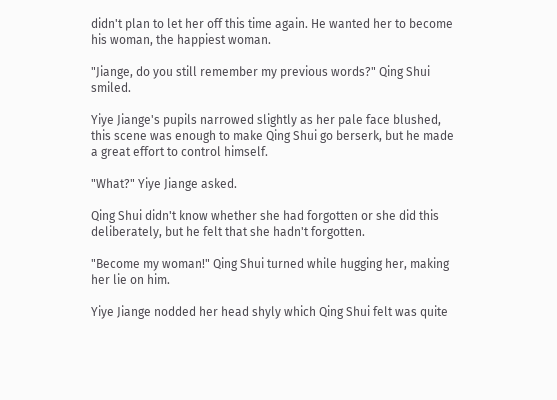didn't plan to let her off this time again. He wanted her to become his woman, the happiest woman.

"Jiange, do you still remember my previous words?" Qing Shui smiled.

Yiye Jiange's pupils narrowed slightly as her pale face blushed, this scene was enough to make Qing Shui go berserk, but he made a great effort to control himself.

"What?" Yiye Jiange asked.

Qing Shui didn't know whether she had forgotten or she did this deliberately, but he felt that she hadn't forgotten.

"Become my woman!" Qing Shui turned while hugging her, making her lie on him.

Yiye Jiange nodded her head shyly which Qing Shui felt was quite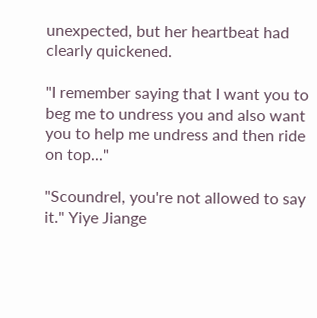unexpected, but her heartbeat had clearly quickened.

"I remember saying that I want you to beg me to undress you and also want you to help me undress and then ride on top..."

"Scoundrel, you're not allowed to say it." Yiye Jiange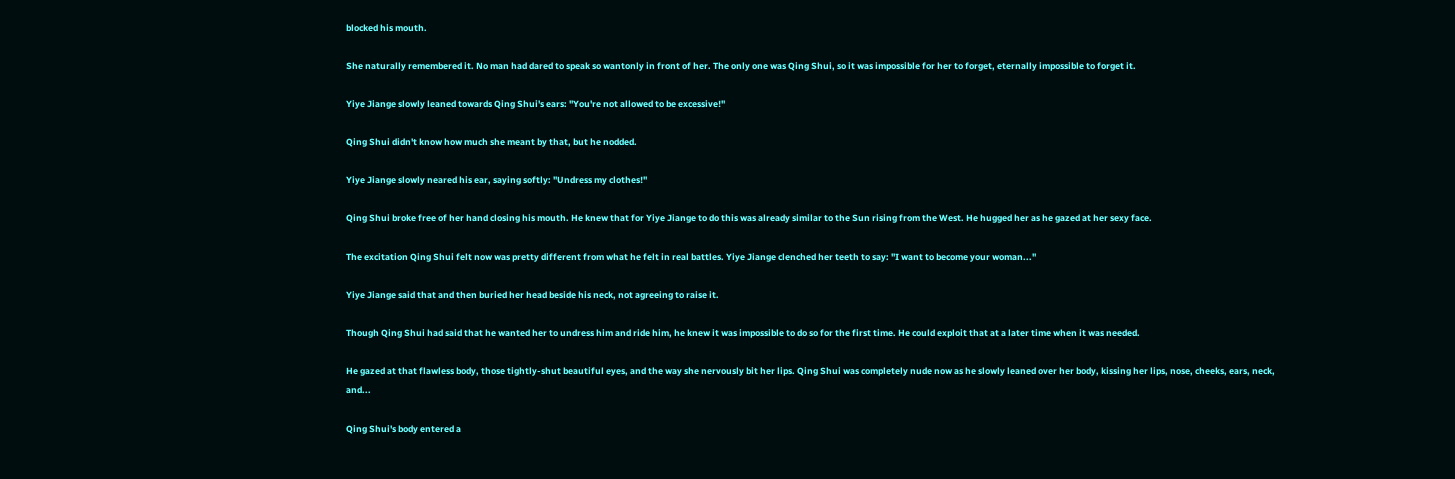blocked his mouth.

She naturally remembered it. No man had dared to speak so wantonly in front of her. The only one was Qing Shui, so it was impossible for her to forget, eternally impossible to forget it.

Yiye Jiange slowly leaned towards Qing Shui's ears: "You're not allowed to be excessive!"

Qing Shui didn't know how much she meant by that, but he nodded.

Yiye Jiange slowly neared his ear, saying softly: "Undress my clothes!"

Qing Shui broke free of her hand closing his mouth. He knew that for Yiye Jiange to do this was already similar to the Sun rising from the West. He hugged her as he gazed at her sexy face.

The excitation Qing Shui felt now was pretty different from what he felt in real battles. Yiye Jiange clenched her teeth to say: "I want to become your woman..."

Yiye Jiange said that and then buried her head beside his neck, not agreeing to raise it.

Though Qing Shui had said that he wanted her to undress him and ride him, he knew it was impossible to do so for the first time. He could exploit that at a later time when it was needed.

He gazed at that flawless body, those tightly-shut beautiful eyes, and the way she nervously bit her lips. Qing Shui was completely nude now as he slowly leaned over her body, kissing her lips, nose, cheeks, ears, neck, and...

Qing Shui's body entered a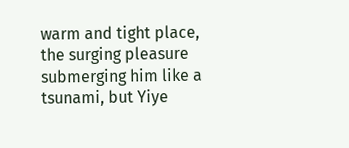warm and tight place, the surging pleasure submerging him like a tsunami, but Yiye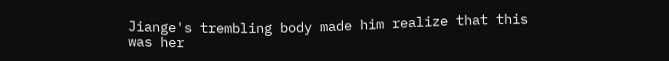Jiange's trembling body made him realize that this was her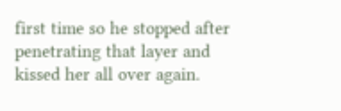first time so he stopped after penetrating that layer and kissed her all over again.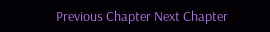Previous Chapter Next Chapter